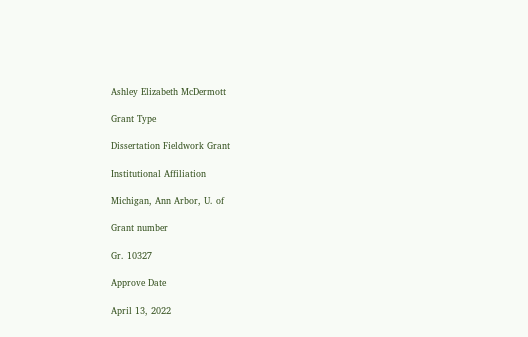Ashley Elizabeth McDermott

Grant Type

Dissertation Fieldwork Grant

Institutional Affiliation

Michigan, Ann Arbor, U. of

Grant number

Gr. 10327

Approve Date

April 13, 2022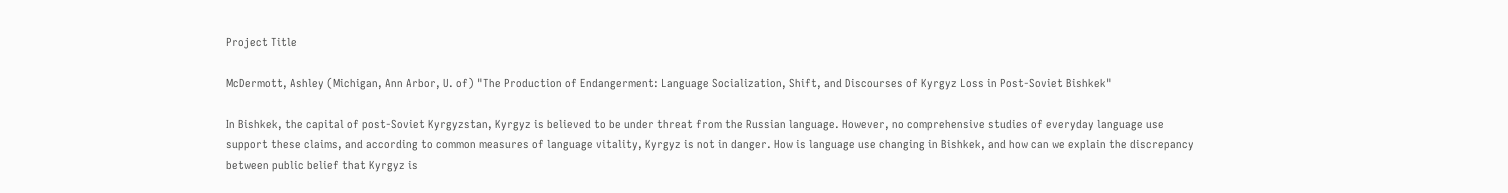Project Title

McDermott, Ashley (Michigan, Ann Arbor, U. of) "The Production of Endangerment: Language Socialization, Shift, and Discourses of Kyrgyz Loss in Post-Soviet Bishkek"

In Bishkek, the capital of post-Soviet Kyrgyzstan, Kyrgyz is believed to be under threat from the Russian language. However, no comprehensive studies of everyday language use support these claims, and according to common measures of language vitality, Kyrgyz is not in danger. How is language use changing in Bishkek, and how can we explain the discrepancy between public belief that Kyrgyz is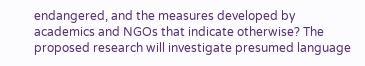endangered, and the measures developed by academics and NGOs that indicate otherwise? The proposed research will investigate presumed language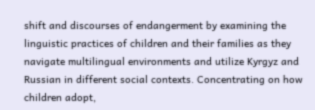shift and discourses of endangerment by examining the linguistic practices of children and their families as they navigate multilingual environments and utilize Kyrgyz and Russian in different social contexts. Concentrating on how children adopt,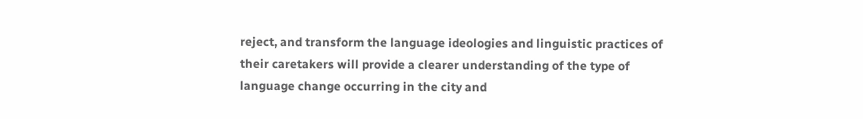reject, and transform the language ideologies and linguistic practices of their caretakers will provide a clearer understanding of the type of language change occurring in the city and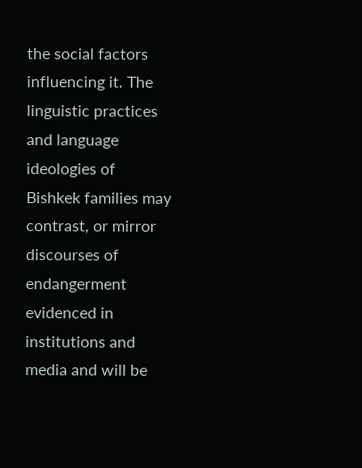the social factors influencing it. The linguistic practices and language ideologies of Bishkek families may contrast, or mirror discourses of endangerment evidenced in institutions and media and will be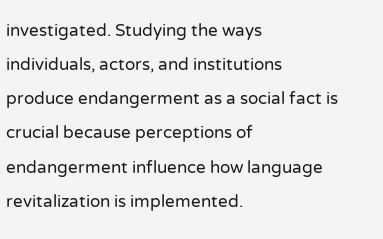investigated. Studying the ways individuals, actors, and institutions produce endangerment as a social fact is crucial because perceptions of endangerment influence how language revitalization is implemented.